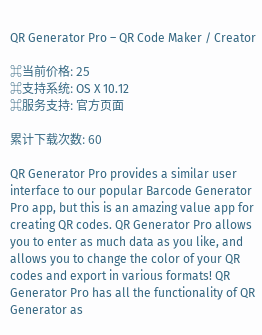QR Generator Pro – QR Code Maker / Creator

⌘当前价格: 25
⌘支持系统: OS X 10.12
⌘服务支持: 官方页面

累计下载次数: 60

QR Generator Pro provides a similar user interface to our popular Barcode Generator Pro app, but this is an amazing value app for creating QR codes. QR Generator Pro allows you to enter as much data as you like, and allows you to change the color of your QR codes and export in various formats! QR Generator Pro has all the functionality of QR Generator as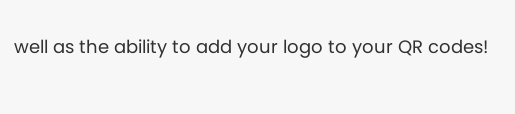well as the ability to add your logo to your QR codes!